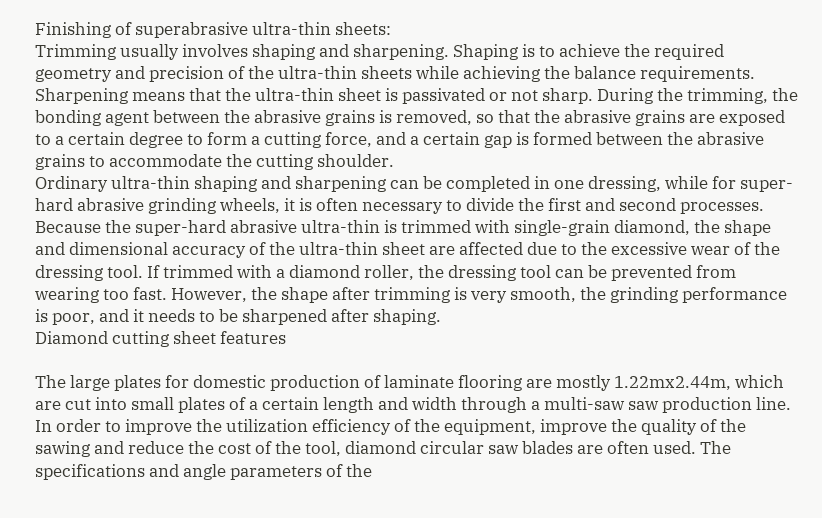Finishing of superabrasive ultra-thin sheets:
Trimming usually involves shaping and sharpening. Shaping is to achieve the required geometry and precision of the ultra-thin sheets while achieving the balance requirements. Sharpening means that the ultra-thin sheet is passivated or not sharp. During the trimming, the bonding agent between the abrasive grains is removed, so that the abrasive grains are exposed to a certain degree to form a cutting force, and a certain gap is formed between the abrasive grains to accommodate the cutting shoulder.
Ordinary ultra-thin shaping and sharpening can be completed in one dressing, while for super-hard abrasive grinding wheels, it is often necessary to divide the first and second processes. Because the super-hard abrasive ultra-thin is trimmed with single-grain diamond, the shape and dimensional accuracy of the ultra-thin sheet are affected due to the excessive wear of the dressing tool. If trimmed with a diamond roller, the dressing tool can be prevented from wearing too fast. However, the shape after trimming is very smooth, the grinding performance is poor, and it needs to be sharpened after shaping.
Diamond cutting sheet features

The large plates for domestic production of laminate flooring are mostly 1.22mx2.44m, which are cut into small plates of a certain length and width through a multi-saw saw production line. In order to improve the utilization efficiency of the equipment, improve the quality of the sawing and reduce the cost of the tool, diamond circular saw blades are often used. The specifications and angle parameters of the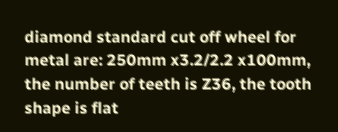diamond standard cut off wheel for metal are: 250mm x3.2/2.2 x100mm, the number of teeth is Z36, the tooth shape is flat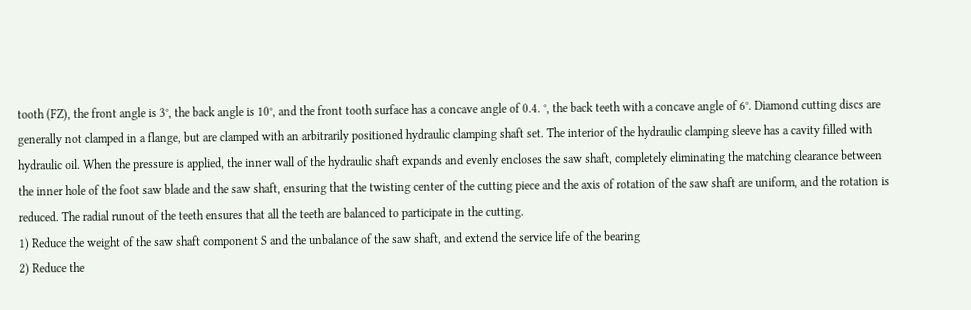tooth (FZ), the front angle is 3°, the back angle is 10°, and the front tooth surface has a concave angle of 0.4. °, the back teeth with a concave angle of 6°. Diamond cutting discs are generally not clamped in a flange, but are clamped with an arbitrarily positioned hydraulic clamping shaft set. The interior of the hydraulic clamping sleeve has a cavity filled with hydraulic oil. When the pressure is applied, the inner wall of the hydraulic shaft expands and evenly encloses the saw shaft, completely eliminating the matching clearance between the inner hole of the foot saw blade and the saw shaft, ensuring that the twisting center of the cutting piece and the axis of rotation of the saw shaft are uniform, and the rotation is reduced. The radial runout of the teeth ensures that all the teeth are balanced to participate in the cutting.
1) Reduce the weight of the saw shaft component S and the unbalance of the saw shaft, and extend the service life of the bearing
2) Reduce the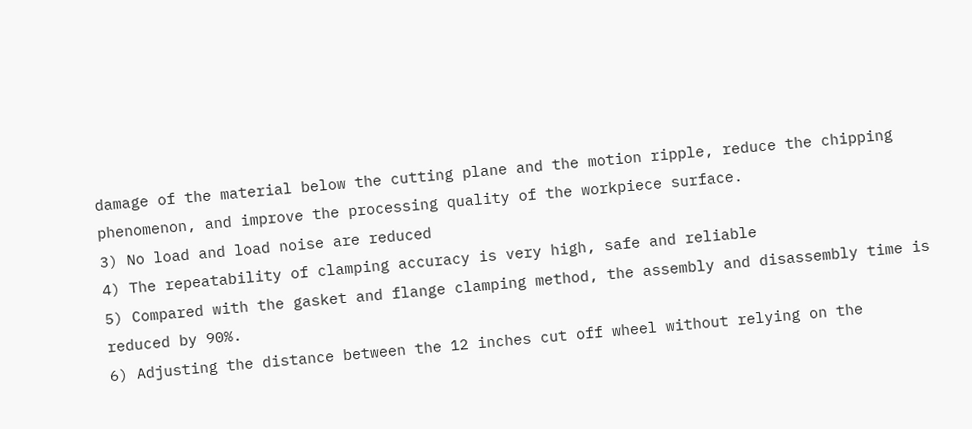damage of the material below the cutting plane and the motion ripple, reduce the chipping phenomenon, and improve the processing quality of the workpiece surface.
3) No load and load noise are reduced
4) The repeatability of clamping accuracy is very high, safe and reliable
5) Compared with the gasket and flange clamping method, the assembly and disassembly time is reduced by 90%.
6) Adjusting the distance between the 12 inches cut off wheel without relying on the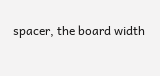spacer, the board width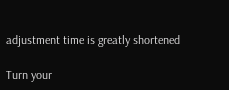adjustment time is greatly shortened

Turn your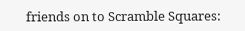friends on to Scramble Squares: